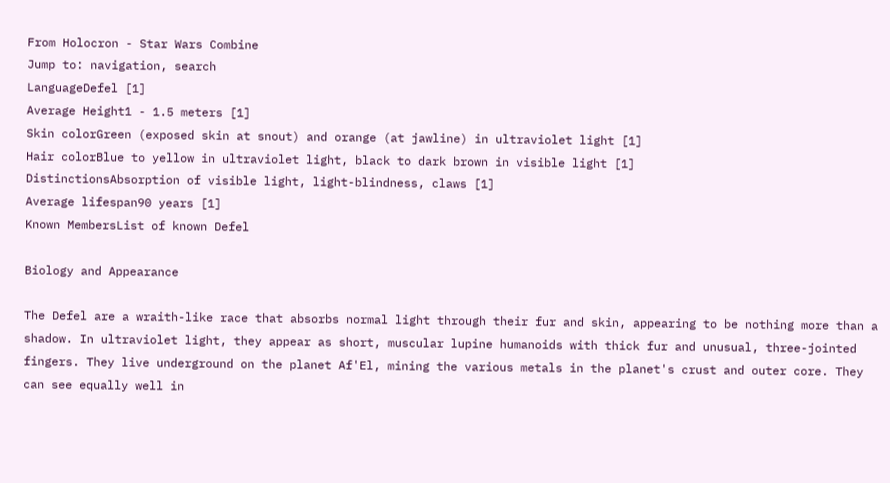From Holocron - Star Wars Combine
Jump to: navigation, search
LanguageDefel [1]
Average Height1 - 1.5 meters [1]
Skin colorGreen (exposed skin at snout) and orange (at jawline) in ultraviolet light [1]
Hair colorBlue to yellow in ultraviolet light, black to dark brown in visible light [1]
DistinctionsAbsorption of visible light, light-blindness, claws [1]
Average lifespan90 years [1]
Known MembersList of known Defel

Biology and Appearance

The Defel are a wraith-like race that absorbs normal light through their fur and skin, appearing to be nothing more than a shadow. In ultraviolet light, they appear as short, muscular lupine humanoids with thick fur and unusual, three-jointed fingers. They live underground on the planet Af'El, mining the various metals in the planet's crust and outer core. They can see equally well in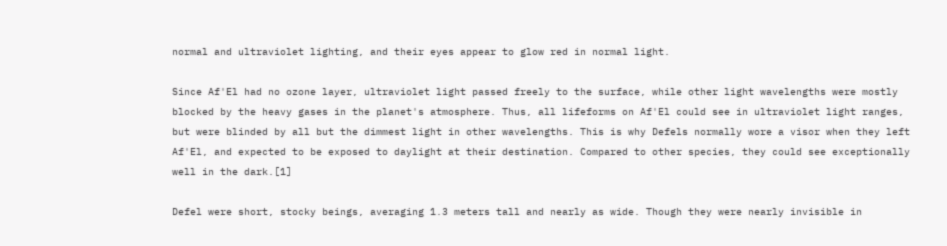normal and ultraviolet lighting, and their eyes appear to glow red in normal light.

Since Af'El had no ozone layer, ultraviolet light passed freely to the surface, while other light wavelengths were mostly blocked by the heavy gases in the planet's atmosphere. Thus, all lifeforms on Af'El could see in ultraviolet light ranges, but were blinded by all but the dimmest light in other wavelengths. This is why Defels normally wore a visor when they left Af'El, and expected to be exposed to daylight at their destination. Compared to other species, they could see exceptionally well in the dark.[1]

Defel were short, stocky beings, averaging 1.3 meters tall and nearly as wide. Though they were nearly invisible in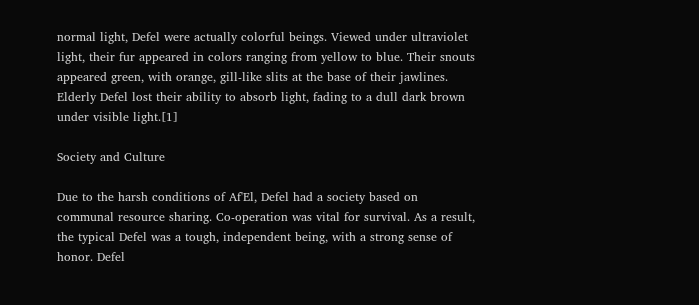normal light, Defel were actually colorful beings. Viewed under ultraviolet light, their fur appeared in colors ranging from yellow to blue. Their snouts appeared green, with orange, gill-like slits at the base of their jawlines. Elderly Defel lost their ability to absorb light, fading to a dull dark brown under visible light.[1]

Society and Culture

Due to the harsh conditions of Af'El, Defel had a society based on communal resource sharing. Co-operation was vital for survival. As a result, the typical Defel was a tough, independent being, with a strong sense of honor. Defel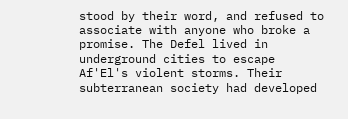stood by their word, and refused to associate with anyone who broke a promise. The Defel lived in underground cities to escape Af'El's violent storms. Their subterranean society had developed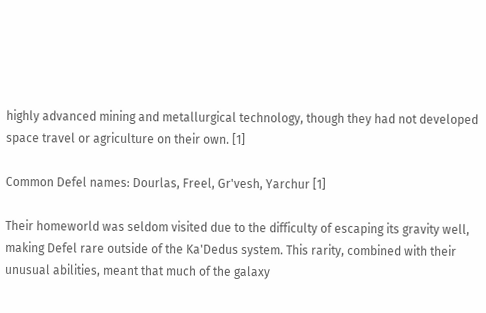highly advanced mining and metallurgical technology, though they had not developed space travel or agriculture on their own. [1]

Common Defel names: Dourlas, Freel, Gr'vesh, Yarchur [1]

Their homeworld was seldom visited due to the difficulty of escaping its gravity well, making Defel rare outside of the Ka'Dedus system. This rarity, combined with their unusual abilities, meant that much of the galaxy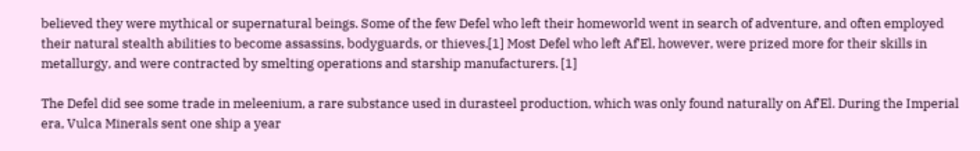believed they were mythical or supernatural beings. Some of the few Defel who left their homeworld went in search of adventure, and often employed their natural stealth abilities to become assassins, bodyguards, or thieves.[1] Most Defel who left Af'El, however, were prized more for their skills in metallurgy, and were contracted by smelting operations and starship manufacturers. [1]

The Defel did see some trade in meleenium, a rare substance used in durasteel production, which was only found naturally on Af'El. During the Imperial era, Vulca Minerals sent one ship a year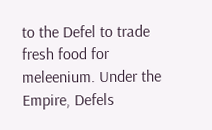to the Defel to trade fresh food for meleenium. Under the Empire, Defels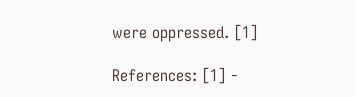were oppressed. [1]

References: [1] -